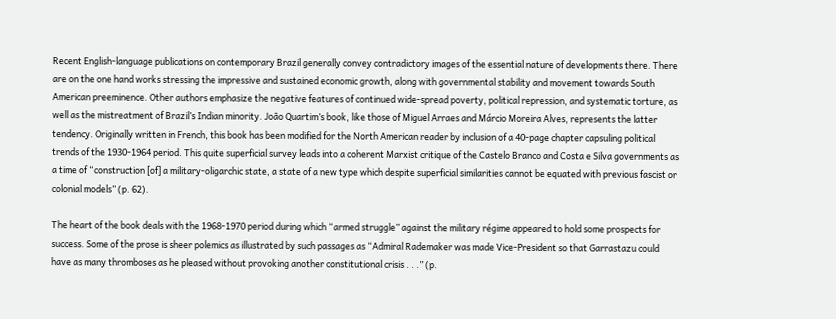Recent English-language publications on contemporary Brazil generally convey contradictory images of the essential nature of developments there. There are on the one hand works stressing the impressive and sustained economic growth, along with governmental stability and movement towards South American preeminence. Other authors emphasize the negative features of continued wide-spread poverty, political repression, and systematic torture, as well as the mistreatment of Brazil’s Indian minority. João Quartim’s book, like those of Miguel Arraes and Márcio Moreira Alves, represents the latter tendency. Originally written in French, this book has been modified for the North American reader by inclusion of a 40-page chapter capsuling political trends of the 1930-1964 period. This quite superficial survey leads into a coherent Marxist critique of the Castelo Branco and Costa e Silva governments as a time of “construction [of] a military-oligarchic state, a state of a new type which despite superficial similarities cannot be equated with previous fascist or colonial models” (p. 62).

The heart of the book deals with the 1968-1970 period during which “armed struggle” against the military régime appeared to hold some prospects for success. Some of the prose is sheer polemics as illustrated by such passages as “Admiral Rademaker was made Vice-President so that Garrastazu could have as many thromboses as he pleased without provoking another constitutional crisis . . .” (p.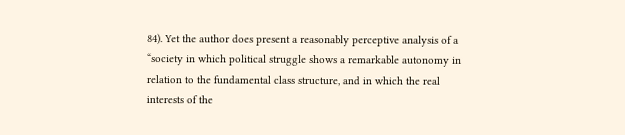84). Yet the author does present a reasonably perceptive analysis of a “society in which political struggle shows a remarkable autonomy in relation to the fundamental class structure, and in which the real interests of the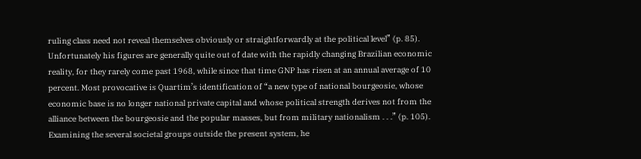ruling class need not reveal themselves obviously or straightforwardly at the political level” (p. 85). Unfortunately his figures are generally quite out of date with the rapidly changing Brazilian economic reality, for they rarely come past 1968, while since that time GNP has risen at an annual average of 10 percent. Most provocative is Quartim’s identification of “a new type of national bourgeosie, whose economic base is no longer national private capital and whose political strength derives not from the alliance between the bourgeosie and the popular masses, but from military nationalism . . .” (p. 105). Examining the several societal groups outside the present system, he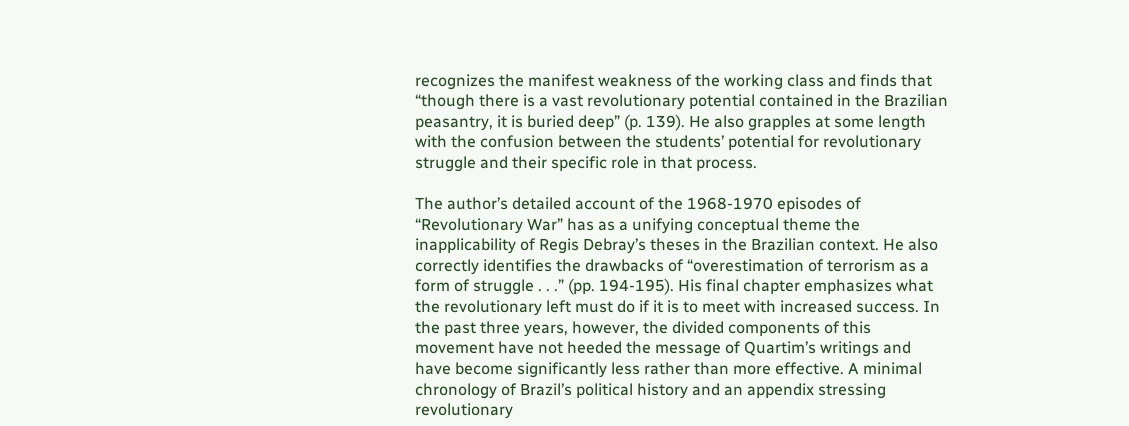recognizes the manifest weakness of the working class and finds that “though there is a vast revolutionary potential contained in the Brazilian peasantry, it is buried deep” (p. 139). He also grapples at some length with the confusion between the students’ potential for revolutionary struggle and their specific role in that process.

The author’s detailed account of the 1968-1970 episodes of “Revolutionary War” has as a unifying conceptual theme the inapplicability of Regis Debray’s theses in the Brazilian context. He also correctly identifies the drawbacks of “overestimation of terrorism as a form of struggle . . .” (pp. 194-195). His final chapter emphasizes what the revolutionary left must do if it is to meet with increased success. In the past three years, however, the divided components of this movement have not heeded the message of Quartim’s writings and have become significantly less rather than more effective. A minimal chronology of Brazil’s political history and an appendix stressing revolutionary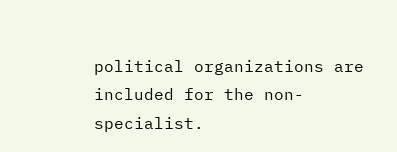political organizations are included for the non-specialist.